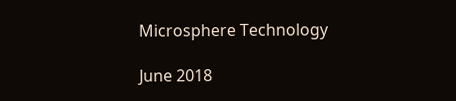Microsphere Technology

June 2018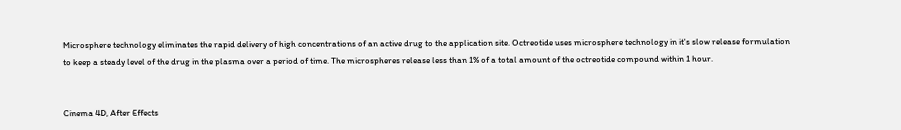Microsphere technology eliminates the rapid delivery of high concentrations of an active drug to the application site. Octreotide uses microsphere technology in it's slow release formulation to keep a steady level of the drug in the plasma over a period of time. The microspheres release less than 1% of a total amount of the octreotide compound within 1 hour.


Cinema 4D, After Effects